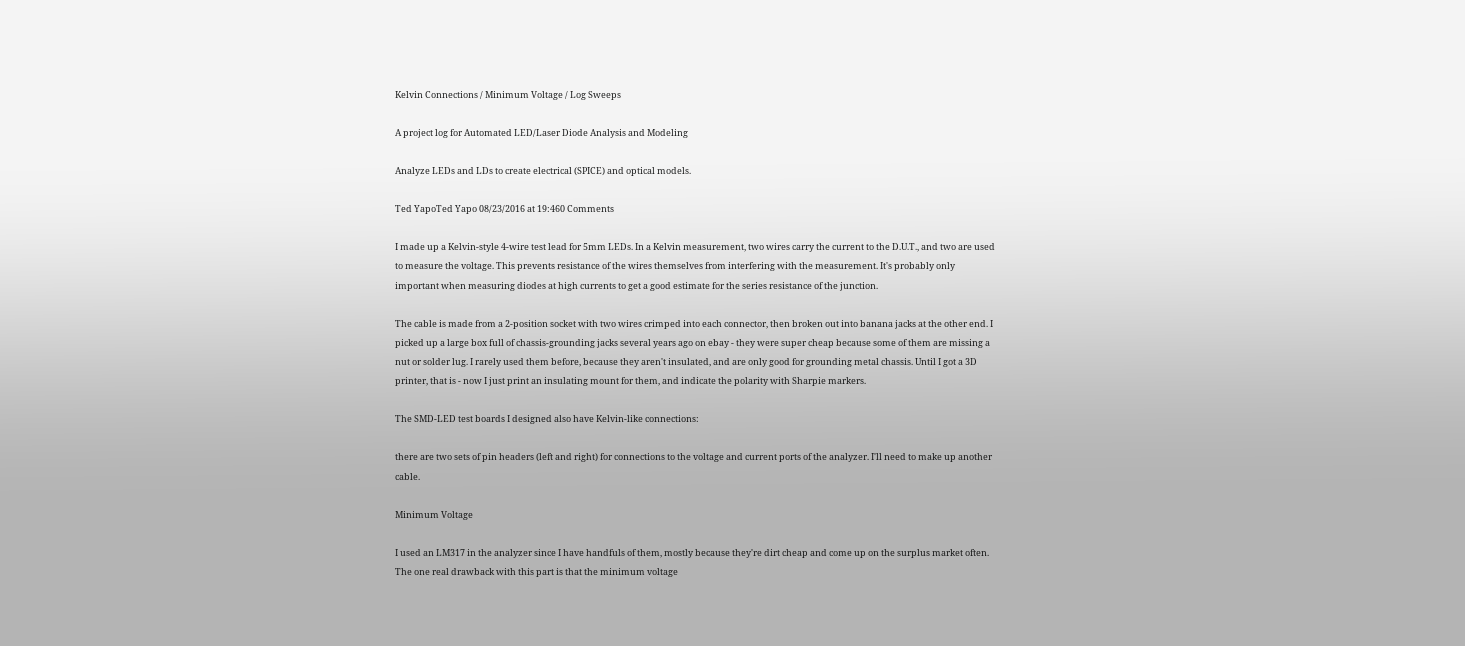Kelvin Connections / Minimum Voltage / Log Sweeps

A project log for Automated LED/Laser Diode Analysis and Modeling

Analyze LEDs and LDs to create electrical (SPICE) and optical models.

Ted YapoTed Yapo 08/23/2016 at 19:460 Comments

I made up a Kelvin-style 4-wire test lead for 5mm LEDs. In a Kelvin measurement, two wires carry the current to the D.U.T., and two are used to measure the voltage. This prevents resistance of the wires themselves from interfering with the measurement. It's probably only important when measuring diodes at high currents to get a good estimate for the series resistance of the junction.

The cable is made from a 2-position socket with two wires crimped into each connector, then broken out into banana jacks at the other end. I picked up a large box full of chassis-grounding jacks several years ago on ebay - they were super cheap because some of them are missing a nut or solder lug. I rarely used them before, because they aren't insulated, and are only good for grounding metal chassis. Until I got a 3D printer, that is - now I just print an insulating mount for them, and indicate the polarity with Sharpie markers.

The SMD-LED test boards I designed also have Kelvin-like connections:

there are two sets of pin headers (left and right) for connections to the voltage and current ports of the analyzer. I'll need to make up another cable.

Minimum Voltage

I used an LM317 in the analyzer since I have handfuls of them, mostly because they're dirt cheap and come up on the surplus market often. The one real drawback with this part is that the minimum voltage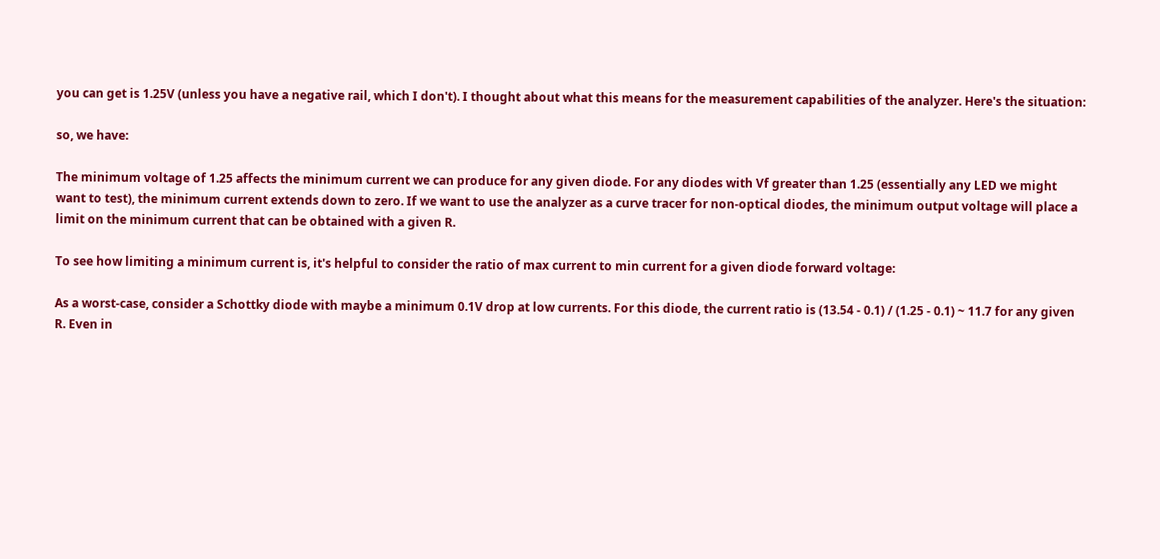you can get is 1.25V (unless you have a negative rail, which I don't). I thought about what this means for the measurement capabilities of the analyzer. Here's the situation:

so, we have:

The minimum voltage of 1.25 affects the minimum current we can produce for any given diode. For any diodes with Vf greater than 1.25 (essentially any LED we might want to test), the minimum current extends down to zero. If we want to use the analyzer as a curve tracer for non-optical diodes, the minimum output voltage will place a limit on the minimum current that can be obtained with a given R.

To see how limiting a minimum current is, it's helpful to consider the ratio of max current to min current for a given diode forward voltage:

As a worst-case, consider a Schottky diode with maybe a minimum 0.1V drop at low currents. For this diode, the current ratio is (13.54 - 0.1) / (1.25 - 0.1) ~ 11.7 for any given R. Even in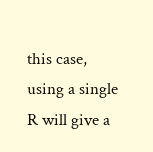this case, using a single R will give a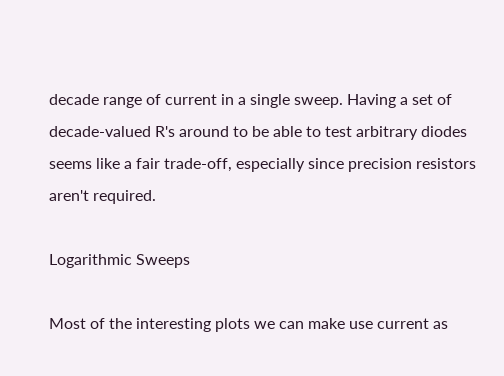decade range of current in a single sweep. Having a set of decade-valued R's around to be able to test arbitrary diodes seems like a fair trade-off, especially since precision resistors aren't required.

Logarithmic Sweeps

Most of the interesting plots we can make use current as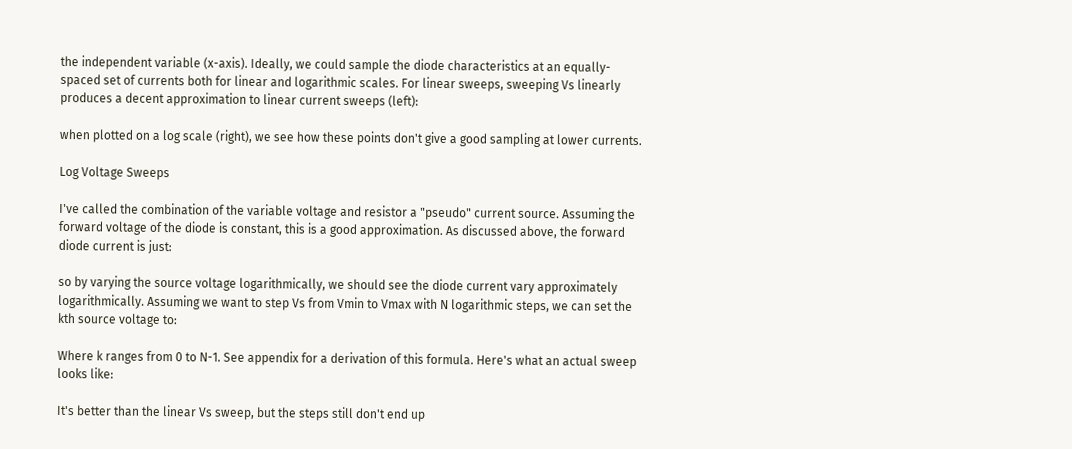the independent variable (x-axis). Ideally, we could sample the diode characteristics at an equally-spaced set of currents both for linear and logarithmic scales. For linear sweeps, sweeping Vs linearly produces a decent approximation to linear current sweeps (left):

when plotted on a log scale (right), we see how these points don't give a good sampling at lower currents.

Log Voltage Sweeps

I've called the combination of the variable voltage and resistor a "pseudo" current source. Assuming the forward voltage of the diode is constant, this is a good approximation. As discussed above, the forward diode current is just:

so by varying the source voltage logarithmically, we should see the diode current vary approximately logarithmically. Assuming we want to step Vs from Vmin to Vmax with N logarithmic steps, we can set the kth source voltage to:

Where k ranges from 0 to N-1. See appendix for a derivation of this formula. Here's what an actual sweep looks like:

It's better than the linear Vs sweep, but the steps still don't end up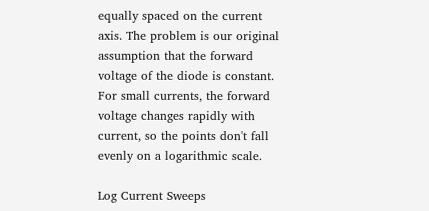equally spaced on the current axis. The problem is our original assumption that the forward voltage of the diode is constant. For small currents, the forward voltage changes rapidly with current, so the points don't fall evenly on a logarithmic scale.

Log Current Sweeps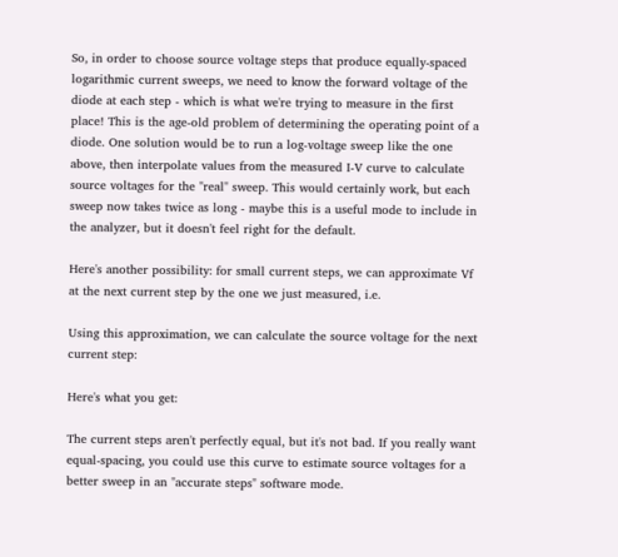So, in order to choose source voltage steps that produce equally-spaced logarithmic current sweeps, we need to know the forward voltage of the diode at each step - which is what we're trying to measure in the first place! This is the age-old problem of determining the operating point of a diode. One solution would be to run a log-voltage sweep like the one above, then interpolate values from the measured I-V curve to calculate source voltages for the "real" sweep. This would certainly work, but each sweep now takes twice as long - maybe this is a useful mode to include in the analyzer, but it doesn't feel right for the default.

Here's another possibility: for small current steps, we can approximate Vf at the next current step by the one we just measured, i.e.

Using this approximation, we can calculate the source voltage for the next current step:

Here's what you get:

The current steps aren't perfectly equal, but it's not bad. If you really want equal-spacing, you could use this curve to estimate source voltages for a better sweep in an "accurate steps" software mode.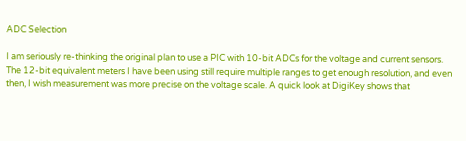ADC Selection

I am seriously re-thinking the original plan to use a PIC with 10-bit ADCs for the voltage and current sensors. The 12-bit equivalent meters I have been using still require multiple ranges to get enough resolution, and even then, I wish measurement was more precise on the voltage scale. A quick look at DigiKey shows that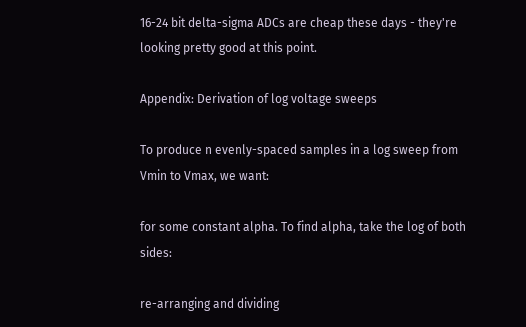16-24 bit delta-sigma ADCs are cheap these days - they're looking pretty good at this point.

Appendix: Derivation of log voltage sweeps

To produce n evenly-spaced samples in a log sweep from Vmin to Vmax, we want:

for some constant alpha. To find alpha, take the log of both sides:

re-arranging and dividing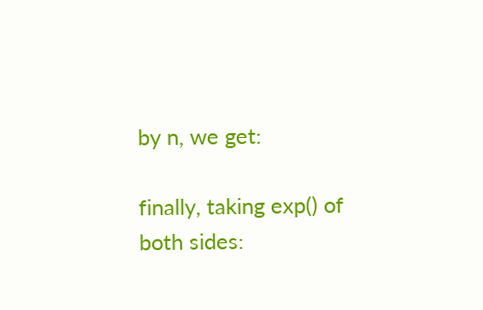by n, we get:

finally, taking exp() of both sides: